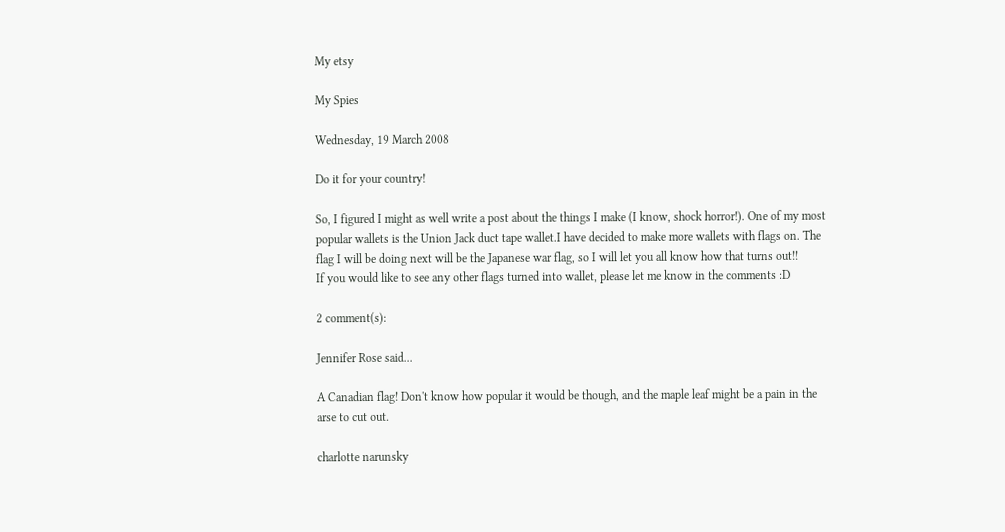My etsy

My Spies

Wednesday, 19 March 2008

Do it for your country!

So, I figured I might as well write a post about the things I make (I know, shock horror!). One of my most popular wallets is the Union Jack duct tape wallet.I have decided to make more wallets with flags on. The flag I will be doing next will be the Japanese war flag, so I will let you all know how that turns out!!
If you would like to see any other flags turned into wallet, please let me know in the comments :D

2 comment(s):

Jennifer Rose said...

A Canadian flag! Don't know how popular it would be though, and the maple leaf might be a pain in the arse to cut out.

charlotte narunsky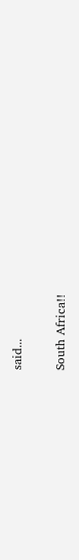said...

South Africa!!